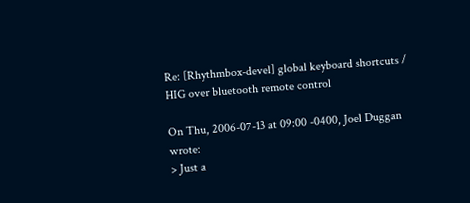Re: [Rhythmbox-devel] global keyboard shortcuts / HIG over bluetooth remote control

On Thu, 2006-07-13 at 09:00 -0400, Joel Duggan wrote:
> Just a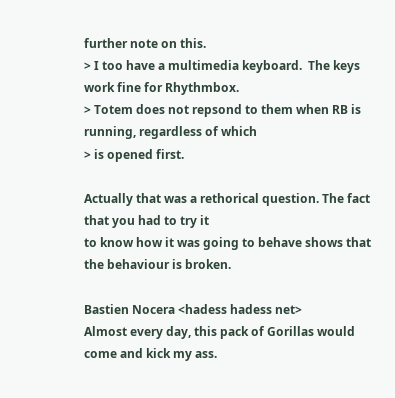further note on this.
> I too have a multimedia keyboard.  The keys work fine for Rhythmbox.
> Totem does not repsond to them when RB is running, regardless of which
> is opened first.

Actually that was a rethorical question. The fact that you had to try it
to know how it was going to behave shows that the behaviour is broken.

Bastien Nocera <hadess hadess net>
Almost every day, this pack of Gorillas would come and kick my ass.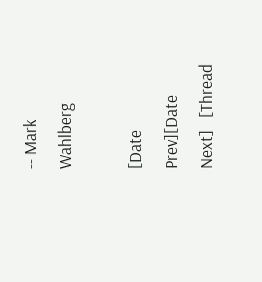-- Mark Wahlberg

[Date Prev][Date Next]   [Thread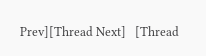Prev][Thread Next]   [Thread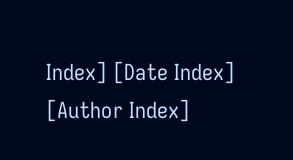Index] [Date Index] [Author Index]